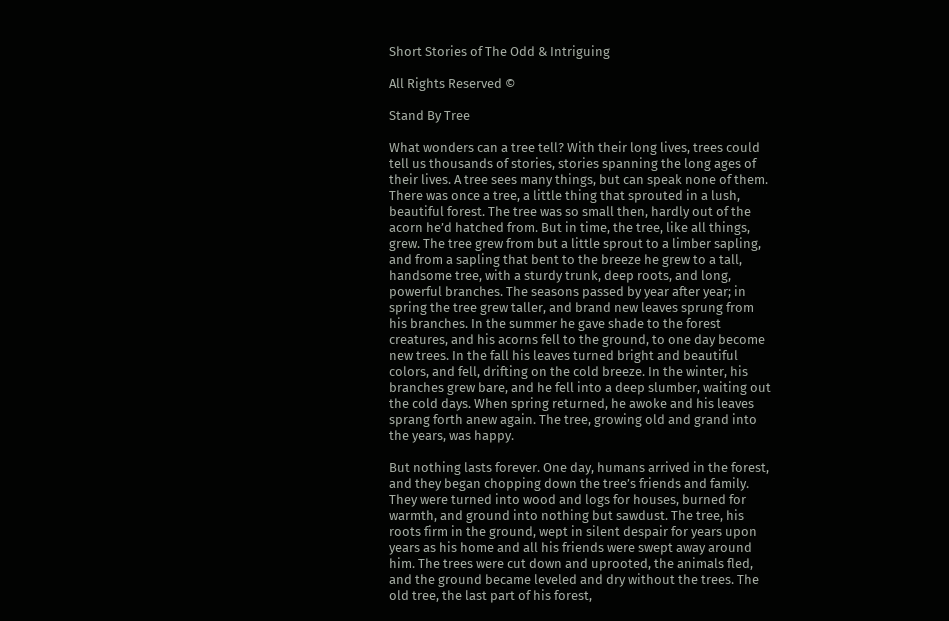Short Stories of The Odd & Intriguing

All Rights Reserved ©

Stand By Tree

What wonders can a tree tell? With their long lives, trees could tell us thousands of stories, stories spanning the long ages of their lives. A tree sees many things, but can speak none of them. There was once a tree, a little thing that sprouted in a lush, beautiful forest. The tree was so small then, hardly out of the acorn he’d hatched from. But in time, the tree, like all things, grew. The tree grew from but a little sprout to a limber sapling, and from a sapling that bent to the breeze he grew to a tall, handsome tree, with a sturdy trunk, deep roots, and long, powerful branches. The seasons passed by year after year; in spring the tree grew taller, and brand new leaves sprung from his branches. In the summer he gave shade to the forest creatures, and his acorns fell to the ground, to one day become new trees. In the fall his leaves turned bright and beautiful colors, and fell, drifting on the cold breeze. In the winter, his branches grew bare, and he fell into a deep slumber, waiting out the cold days. When spring returned, he awoke and his leaves sprang forth anew again. The tree, growing old and grand into the years, was happy.

But nothing lasts forever. One day, humans arrived in the forest, and they began chopping down the tree’s friends and family. They were turned into wood and logs for houses, burned for warmth, and ground into nothing but sawdust. The tree, his roots firm in the ground, wept in silent despair for years upon years as his home and all his friends were swept away around him. The trees were cut down and uprooted, the animals fled, and the ground became leveled and dry without the trees. The old tree, the last part of his forest,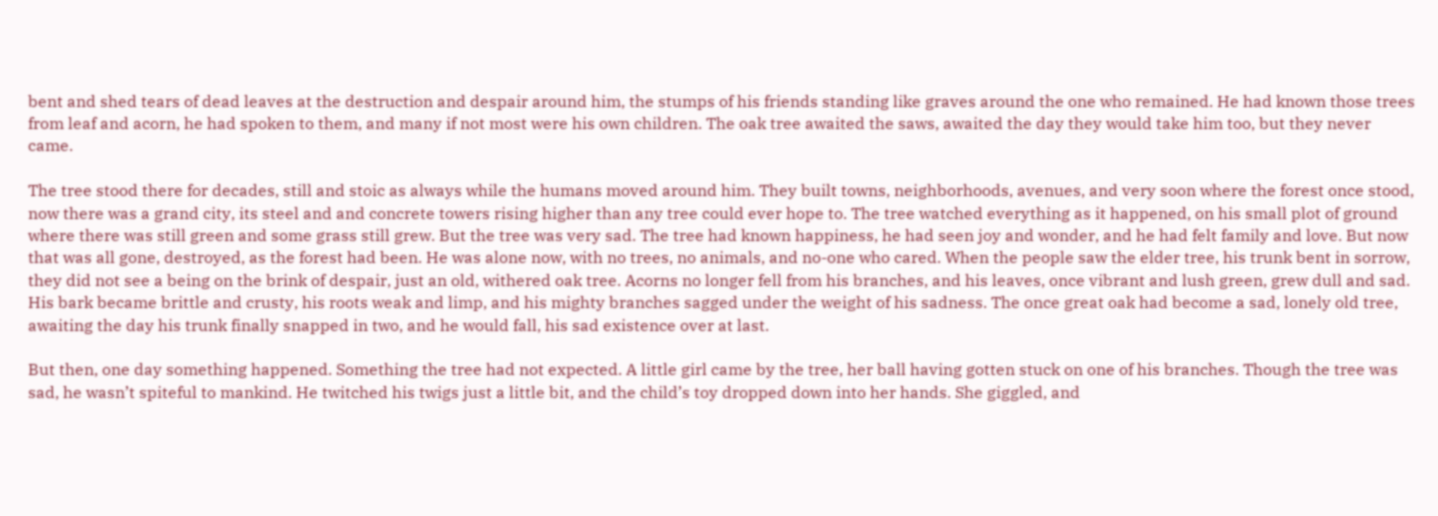bent and shed tears of dead leaves at the destruction and despair around him, the stumps of his friends standing like graves around the one who remained. He had known those trees from leaf and acorn, he had spoken to them, and many if not most were his own children. The oak tree awaited the saws, awaited the day they would take him too, but they never came.

The tree stood there for decades, still and stoic as always while the humans moved around him. They built towns, neighborhoods, avenues, and very soon where the forest once stood, now there was a grand city, its steel and and concrete towers rising higher than any tree could ever hope to. The tree watched everything as it happened, on his small plot of ground where there was still green and some grass still grew. But the tree was very sad. The tree had known happiness, he had seen joy and wonder, and he had felt family and love. But now that was all gone, destroyed, as the forest had been. He was alone now, with no trees, no animals, and no-one who cared. When the people saw the elder tree, his trunk bent in sorrow, they did not see a being on the brink of despair, just an old, withered oak tree. Acorns no longer fell from his branches, and his leaves, once vibrant and lush green, grew dull and sad. His bark became brittle and crusty, his roots weak and limp, and his mighty branches sagged under the weight of his sadness. The once great oak had become a sad, lonely old tree, awaiting the day his trunk finally snapped in two, and he would fall, his sad existence over at last.

But then, one day something happened. Something the tree had not expected. A little girl came by the tree, her ball having gotten stuck on one of his branches. Though the tree was sad, he wasn’t spiteful to mankind. He twitched his twigs just a little bit, and the child’s toy dropped down into her hands. She giggled, and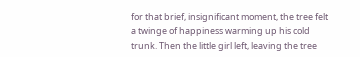for that brief, insignificant moment, the tree felt a twinge of happiness warming up his cold trunk. Then the little girl left, leaving the tree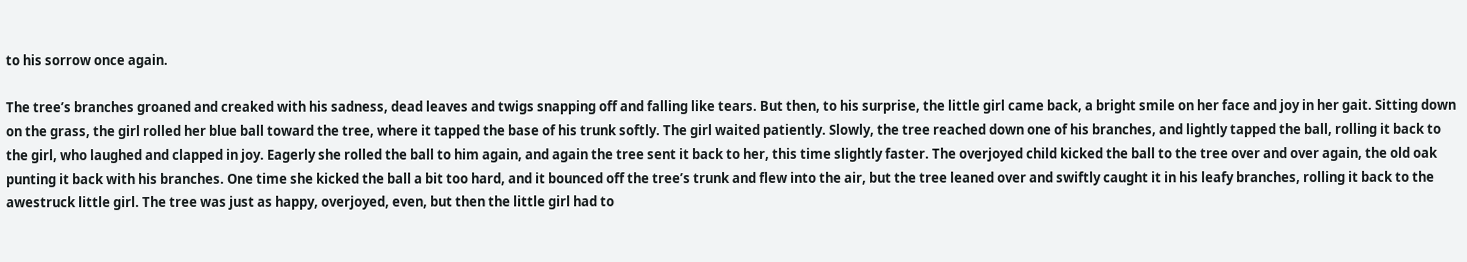to his sorrow once again.

The tree’s branches groaned and creaked with his sadness, dead leaves and twigs snapping off and falling like tears. But then, to his surprise, the little girl came back, a bright smile on her face and joy in her gait. Sitting down on the grass, the girl rolled her blue ball toward the tree, where it tapped the base of his trunk softly. The girl waited patiently. Slowly, the tree reached down one of his branches, and lightly tapped the ball, rolling it back to the girl, who laughed and clapped in joy. Eagerly she rolled the ball to him again, and again the tree sent it back to her, this time slightly faster. The overjoyed child kicked the ball to the tree over and over again, the old oak punting it back with his branches. One time she kicked the ball a bit too hard, and it bounced off the tree’s trunk and flew into the air, but the tree leaned over and swiftly caught it in his leafy branches, rolling it back to the awestruck little girl. The tree was just as happy, overjoyed, even, but then the little girl had to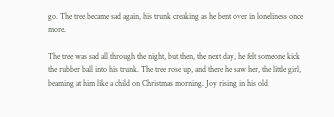go. The tree became sad again, his trunk creaking as he bent over in loneliness once more.

The tree was sad all through the night, but then, the next day, he felt someone kick the rubber ball into his trunk. The tree rose up, and there he saw her, the little girl, beaming at him like a child on Christmas morning. Joy rising in his old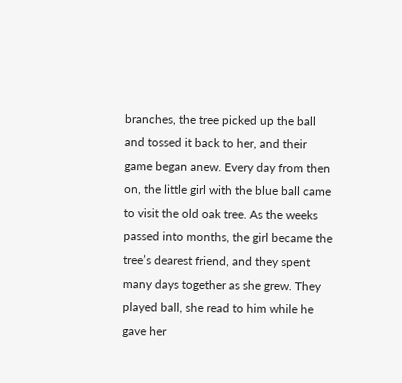branches, the tree picked up the ball and tossed it back to her, and their game began anew. Every day from then on, the little girl with the blue ball came to visit the old oak tree. As the weeks passed into months, the girl became the tree’s dearest friend, and they spent many days together as she grew. They played ball, she read to him while he gave her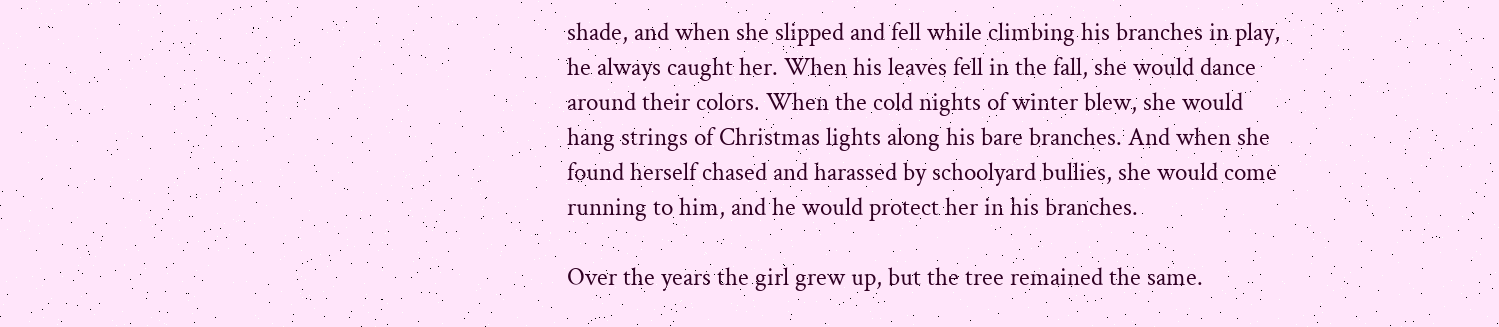shade, and when she slipped and fell while climbing his branches in play, he always caught her. When his leaves fell in the fall, she would dance around their colors. When the cold nights of winter blew, she would hang strings of Christmas lights along his bare branches. And when she found herself chased and harassed by schoolyard bullies, she would come running to him, and he would protect her in his branches.

Over the years the girl grew up, but the tree remained the same.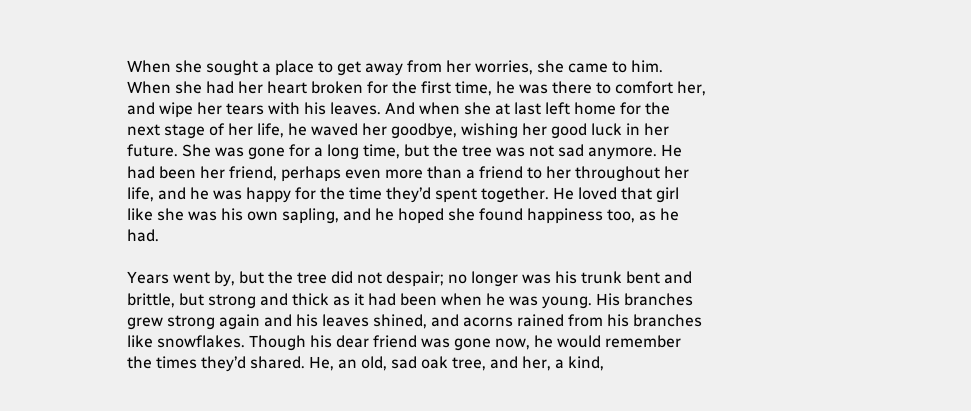When she sought a place to get away from her worries, she came to him. When she had her heart broken for the first time, he was there to comfort her, and wipe her tears with his leaves. And when she at last left home for the next stage of her life, he waved her goodbye, wishing her good luck in her future. She was gone for a long time, but the tree was not sad anymore. He had been her friend, perhaps even more than a friend to her throughout her life, and he was happy for the time they’d spent together. He loved that girl like she was his own sapling, and he hoped she found happiness too, as he had.

Years went by, but the tree did not despair; no longer was his trunk bent and brittle, but strong and thick as it had been when he was young. His branches grew strong again and his leaves shined, and acorns rained from his branches like snowflakes. Though his dear friend was gone now, he would remember the times they’d shared. He, an old, sad oak tree, and her, a kind,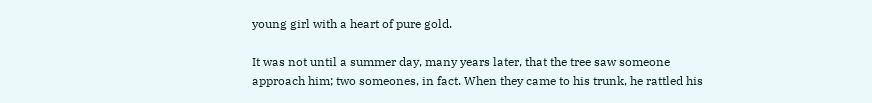young girl with a heart of pure gold.

It was not until a summer day, many years later, that the tree saw someone approach him; two someones, in fact. When they came to his trunk, he rattled his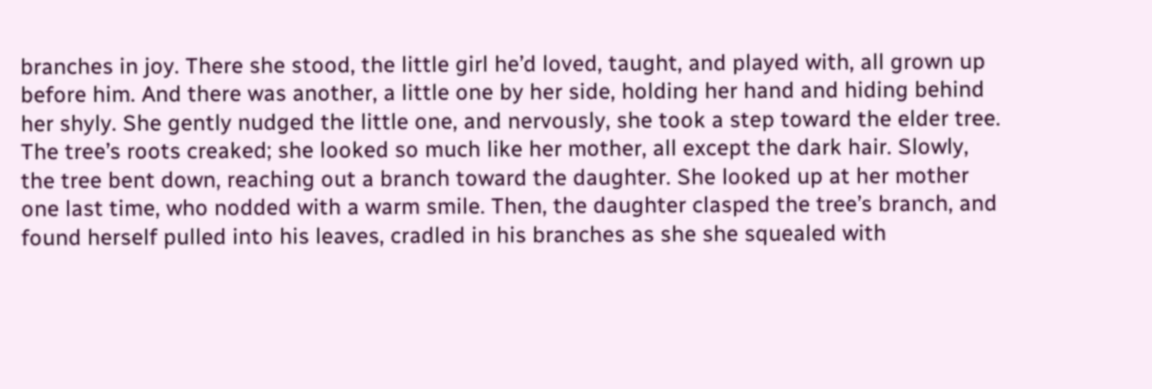branches in joy. There she stood, the little girl he’d loved, taught, and played with, all grown up before him. And there was another, a little one by her side, holding her hand and hiding behind her shyly. She gently nudged the little one, and nervously, she took a step toward the elder tree. The tree’s roots creaked; she looked so much like her mother, all except the dark hair. Slowly, the tree bent down, reaching out a branch toward the daughter. She looked up at her mother one last time, who nodded with a warm smile. Then, the daughter clasped the tree’s branch, and found herself pulled into his leaves, cradled in his branches as she she squealed with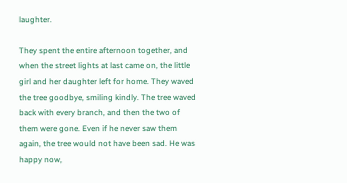laughter.

They spent the entire afternoon together, and when the street lights at last came on, the little girl and her daughter left for home. They waved the tree goodbye, smiling kindly. The tree waved back with every branch, and then the two of them were gone. Even if he never saw them again, the tree would not have been sad. He was happy now,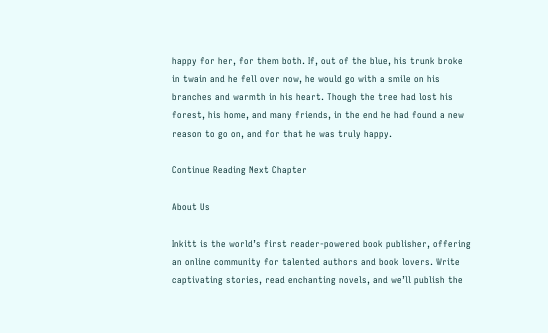happy for her, for them both. If, out of the blue, his trunk broke in twain and he fell over now, he would go with a smile on his branches and warmth in his heart. Though the tree had lost his forest, his home, and many friends, in the end he had found a new reason to go on, and for that he was truly happy.

Continue Reading Next Chapter

About Us

Inkitt is the world’s first reader-powered book publisher, offering an online community for talented authors and book lovers. Write captivating stories, read enchanting novels, and we’ll publish the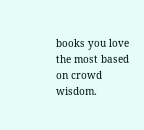books you love the most based on crowd wisdom.